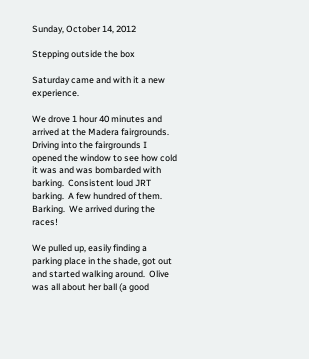Sunday, October 14, 2012

Stepping outside the box

Saturday came and with it a new experience.

We drove 1 hour 40 minutes and arrived at the Madera fairgrounds.  Driving into the fairgrounds I opened the window to see how cold it was and was bombarded with barking.  Consistent loud JRT barking.  A few hundred of them.  Barking.  We arrived during the races!

We pulled up, easily finding a parking place in the shade, got out and started walking around.  Olive was all about her ball (a good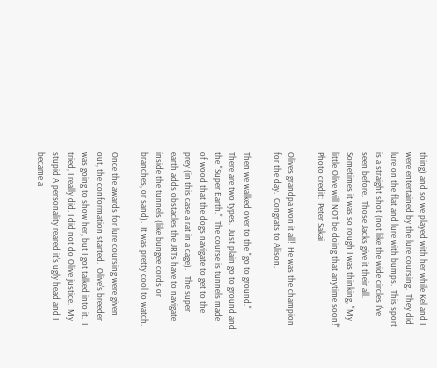thing) and so we played with her while Kel and I were entertained by the lure coursing.  They did lure on the flat and lure with bumps.  This sport is a straight shot (not like the wide circles I've seen before.  Those Jacks give it their all.  Sometimes it was so rough I was thinking, "My little Olive will NOT be doing that anytime soon!"
Photo credit:  Peter Sakai

Olives grandpa won it all!  He was the champion for the day.  Congrats to Alison.

Then we walked over to the "go to ground."  There are two types.  Just plain go to ground and the "Super Earth."  The course is tunnels made of wood that the dogs navigate to get to the prey (in this case a rat in a cage).   The super earth adds obstacles the JRTs have to navigate inside the tunnels (like bungee cords or branches, or sand).  It was pretty cool to watch.

Once the awards for lure coursing were given out, the conformation started.  Olive's breeder was going to show her, but I got talked into it.  I tried, I really did. I did not do Olive justice.  My stupid A personality reared it's ugly head and I became a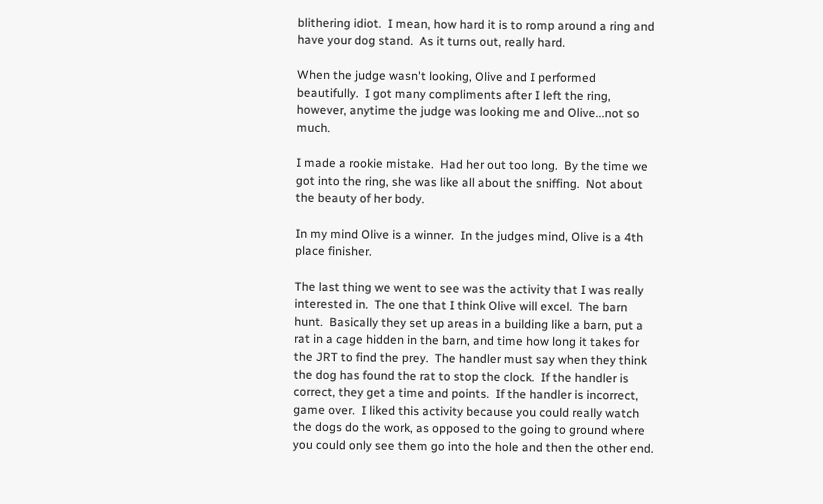blithering idiot.  I mean, how hard it is to romp around a ring and have your dog stand.  As it turns out, really hard.

When the judge wasn't looking, Olive and I performed beautifully.  I got many compliments after I left the ring, however, anytime the judge was looking me and Olive...not so much.

I made a rookie mistake.  Had her out too long.  By the time we got into the ring, she was like all about the sniffing.  Not about the beauty of her body.

In my mind Olive is a winner.  In the judges mind, Olive is a 4th place finisher.

The last thing we went to see was the activity that I was really interested in.  The one that I think Olive will excel.  The barn hunt.  Basically they set up areas in a building like a barn, put a rat in a cage hidden in the barn, and time how long it takes for the JRT to find the prey.  The handler must say when they think the dog has found the rat to stop the clock.  If the handler is correct, they get a time and points.  If the handler is incorrect, game over.  I liked this activity because you could really watch the dogs do the work, as opposed to the going to ground where you could only see them go into the hole and then the other end.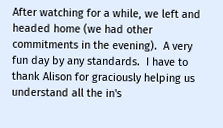After watching for a while, we left and headed home (we had other commitments in the evening).  A very fun day by any standards.  I have to thank Alison for graciously helping us understand all the in's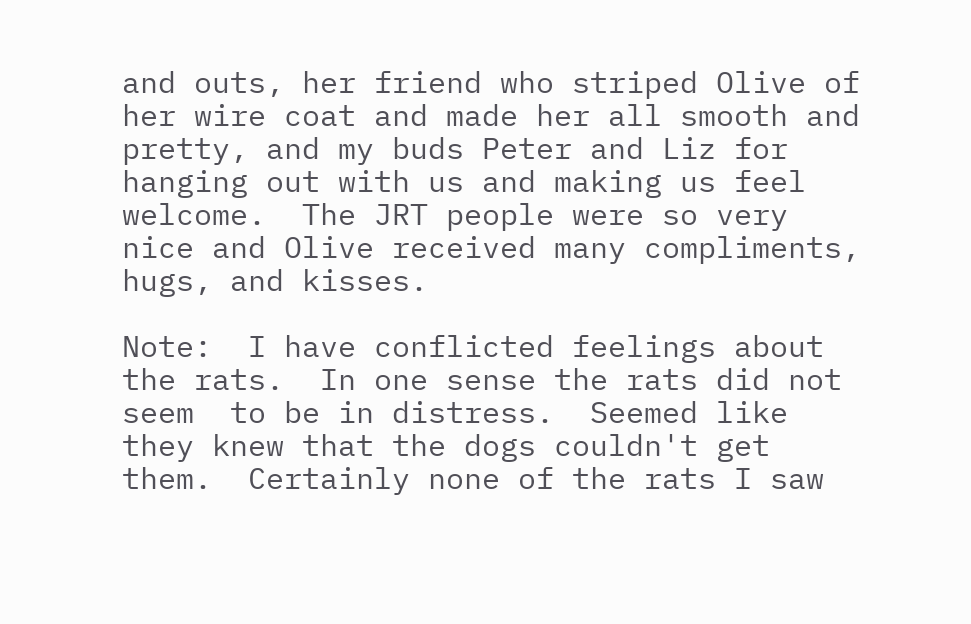and outs, her friend who striped Olive of her wire coat and made her all smooth and pretty, and my buds Peter and Liz for hanging out with us and making us feel welcome.  The JRT people were so very nice and Olive received many compliments, hugs, and kisses.

Note:  I have conflicted feelings about the rats.  In one sense the rats did not seem  to be in distress.  Seemed like they knew that the dogs couldn't get them.  Certainly none of the rats I saw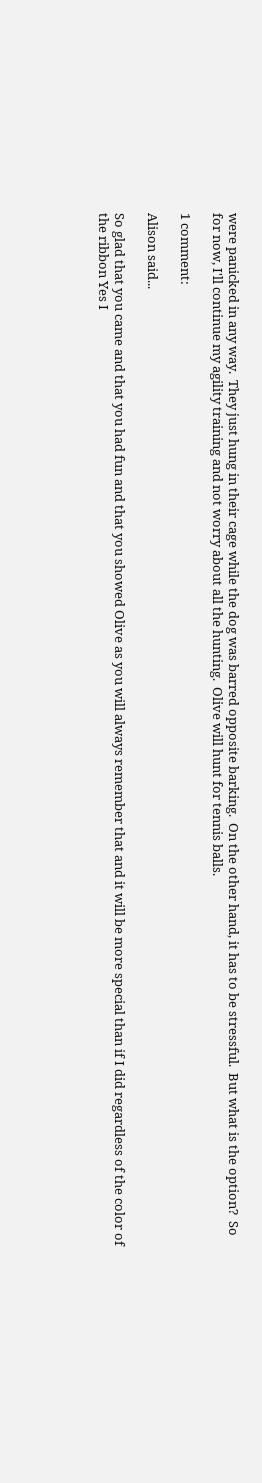were panicked in any way.  They just hung in their cage while the dog was barred opposite barking.  On the other hand, it has to be stressful.  But what is the option?  So for now, I'll continue my agility training and not worry about all the hunting.  Olive will hunt for tennis balls.

1 comment:

Alison said...

So glad that you came and that you had fun and that you showed Olive as you will always remember that and it will be more special than if I did regardless of the color of the ribbon Yes I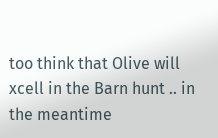too think that Olive will xcell in the Barn hunt .. in the meantime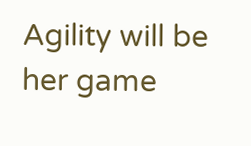Agility will be her game